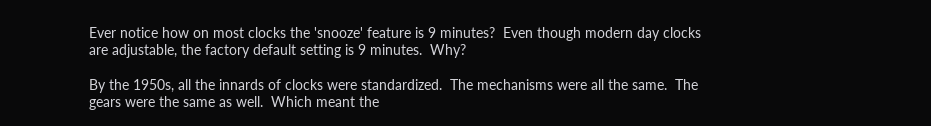Ever notice how on most clocks the 'snooze' feature is 9 minutes?  Even though modern day clocks are adjustable, the factory default setting is 9 minutes.  Why?

By the 1950s, all the innards of clocks were standardized.  The mechanisms were all the same.  The gears were the same as well.  Which meant the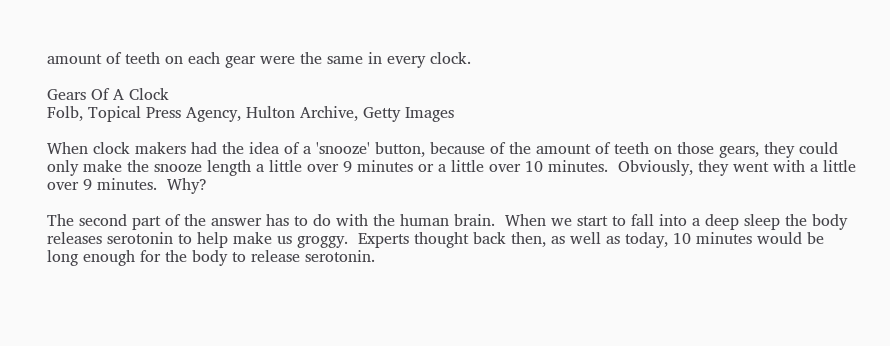amount of teeth on each gear were the same in every clock.

Gears Of A Clock
Folb, Topical Press Agency, Hulton Archive, Getty Images

When clock makers had the idea of a 'snooze' button, because of the amount of teeth on those gears, they could only make the snooze length a little over 9 minutes or a little over 10 minutes.  Obviously, they went with a little over 9 minutes.  Why?

The second part of the answer has to do with the human brain.  When we start to fall into a deep sleep the body releases serotonin to help make us groggy.  Experts thought back then, as well as today, 10 minutes would be long enough for the body to release serotonin.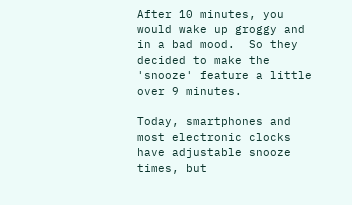After 10 minutes, you would wake up groggy and in a bad mood.  So they decided to make the 'snooze' feature a little over 9 minutes.

Today, smartphones and most electronic clocks have adjustable snooze times, but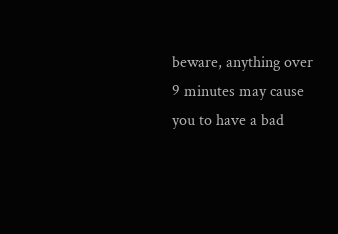beware, anything over 9 minutes may cause you to have a bad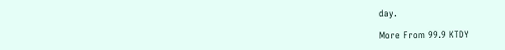day.

More From 99.9 KTDY